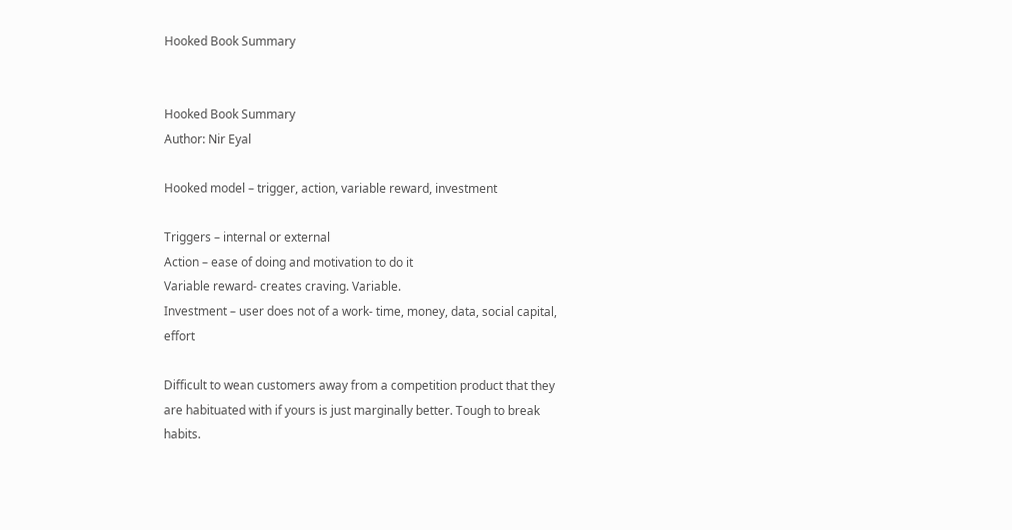Hooked Book Summary


Hooked Book Summary
Author: Nir Eyal

Hooked model – trigger, action, variable reward, investment

Triggers – internal or external
Action – ease of doing and motivation to do it
Variable reward- creates craving. Variable.
Investment – user does not of a work- time, money, data, social capital, effort

Difficult to wean customers away from a competition product that they are habituated with if yours is just marginally better. Tough to break habits.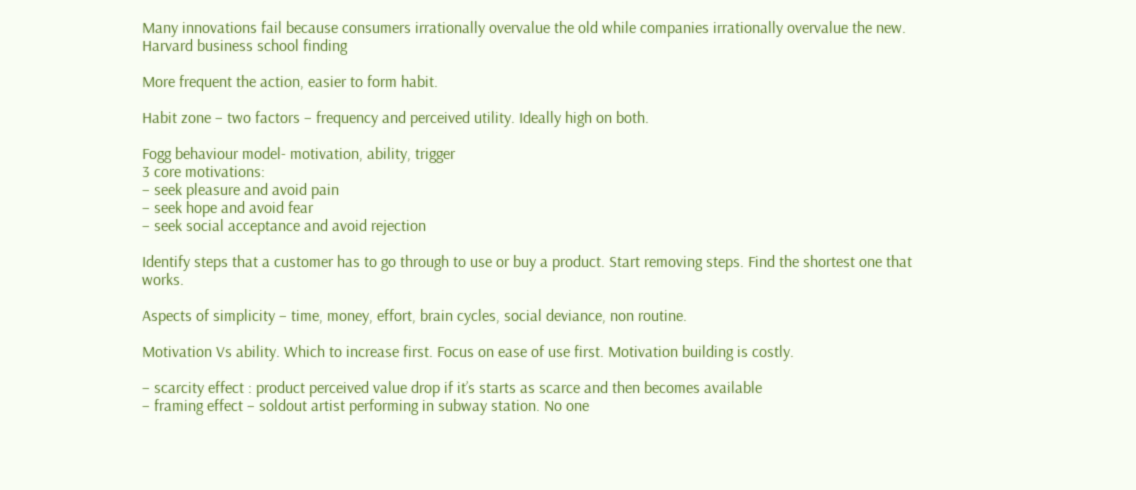Many innovations fail because consumers irrationally overvalue the old while companies irrationally overvalue the new. Harvard business school finding

More frequent the action, easier to form habit.

Habit zone – two factors – frequency and perceived utility. Ideally high on both.

Fogg behaviour model- motivation, ability, trigger
3 core motivations:
– seek pleasure and avoid pain
– seek hope and avoid fear
– seek social acceptance and avoid rejection

Identify steps that a customer has to go through to use or buy a product. Start removing steps. Find the shortest one that works.

Aspects of simplicity – time, money, effort, brain cycles, social deviance, non routine.

Motivation Vs ability. Which to increase first. Focus on ease of use first. Motivation building is costly.

– scarcity effect : product perceived value drop if it’s starts as scarce and then becomes available
– framing effect – soldout artist performing in subway station. No one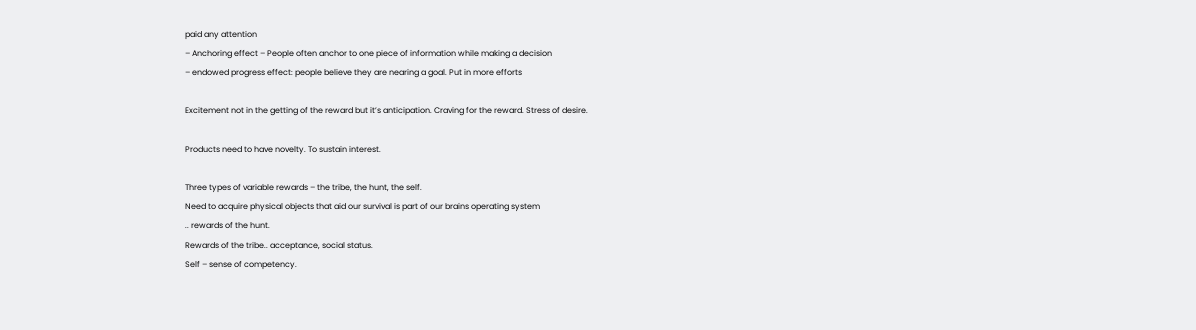paid any attention
– Anchoring effect – People often anchor to one piece of information while making a decision
– endowed progress effect: people believe they are nearing a goal. Put in more efforts

Excitement not in the getting of the reward but it’s anticipation. Craving for the reward. Stress of desire.

Products need to have novelty. To sustain interest.

Three types of variable rewards – the tribe, the hunt, the self.
Need to acquire physical objects that aid our survival is part of our brains operating system
.. rewards of the hunt.
Rewards of the tribe.. acceptance, social status.
Self – sense of competency.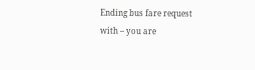Ending bus fare request with – you are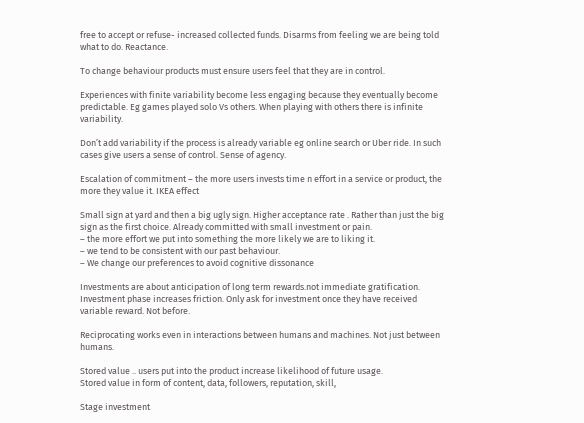free to accept or refuse- increased collected funds. Disarms from feeling we are being told what to do. Reactance.

To change behaviour products must ensure users feel that they are in control.

Experiences with finite variability become less engaging because they eventually become predictable. Eg games played solo Vs others. When playing with others there is infinite variability.

Don’t add variability if the process is already variable eg online search or Uber ride. In such cases give users a sense of control. Sense of agency.

Escalation of commitment – the more users invests time n effort in a service or product, the more they value it. IKEA effect

Small sign at yard and then a big ugly sign. Higher acceptance rate . Rather than just the big sign as the first choice. Already committed with small investment or pain.
– the more effort we put into something the more likely we are to liking it.
– we tend to be consistent with our past behaviour.
– We change our preferences to avoid cognitive dissonance

Investments are about anticipation of long term rewards.not immediate gratification. Investment phase increases friction. Only ask for investment once they have received variable reward. Not before.

Reciprocating works even in interactions between humans and machines. Not just between humans.

Stored value .. users put into the product increase likelihood of future usage.
Stored value in form of content, data, followers, reputation, skill,

Stage investment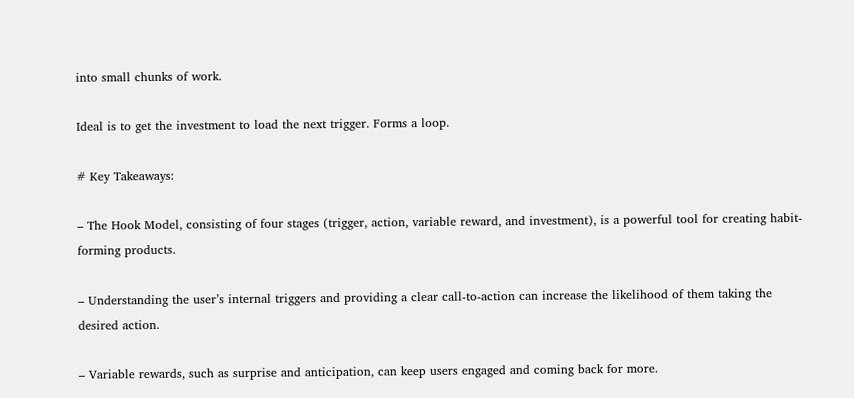into small chunks of work.

Ideal is to get the investment to load the next trigger. Forms a loop.

# Key Takeaways:

– The Hook Model, consisting of four stages (trigger, action, variable reward, and investment), is a powerful tool for creating habit-forming products.

– Understanding the user’s internal triggers and providing a clear call-to-action can increase the likelihood of them taking the desired action.

– Variable rewards, such as surprise and anticipation, can keep users engaged and coming back for more.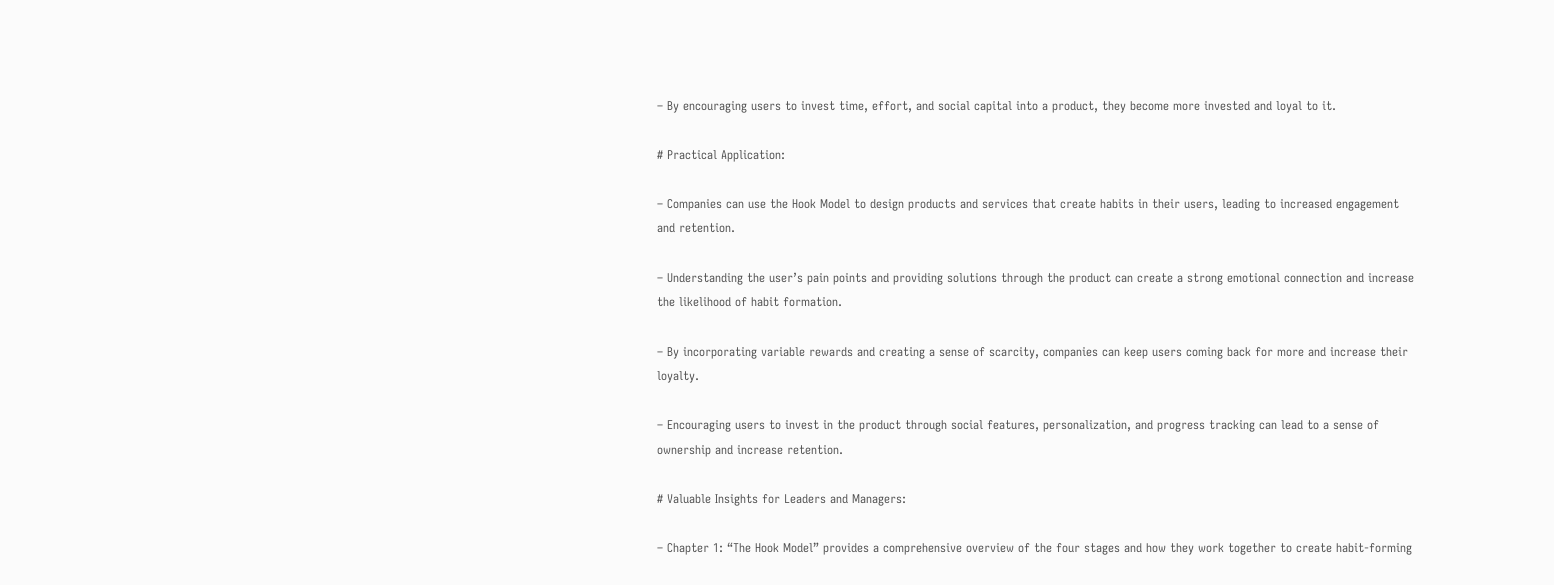– By encouraging users to invest time, effort, and social capital into a product, they become more invested and loyal to it.

# Practical Application:

– Companies can use the Hook Model to design products and services that create habits in their users, leading to increased engagement and retention.

– Understanding the user’s pain points and providing solutions through the product can create a strong emotional connection and increase the likelihood of habit formation.

– By incorporating variable rewards and creating a sense of scarcity, companies can keep users coming back for more and increase their loyalty.

– Encouraging users to invest in the product through social features, personalization, and progress tracking can lead to a sense of ownership and increase retention.

# Valuable Insights for Leaders and Managers:

– Chapter 1: “The Hook Model” provides a comprehensive overview of the four stages and how they work together to create habit-forming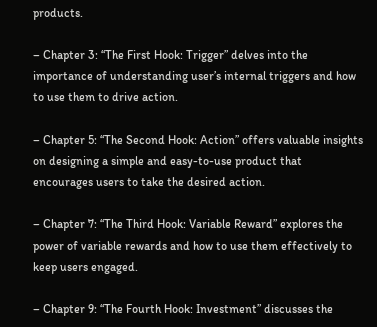products.

– Chapter 3: “The First Hook: Trigger” delves into the importance of understanding user’s internal triggers and how to use them to drive action.

– Chapter 5: “The Second Hook: Action” offers valuable insights on designing a simple and easy-to-use product that encourages users to take the desired action.

– Chapter 7: “The Third Hook: Variable Reward” explores the power of variable rewards and how to use them effectively to keep users engaged.

– Chapter 9: “The Fourth Hook: Investment” discusses the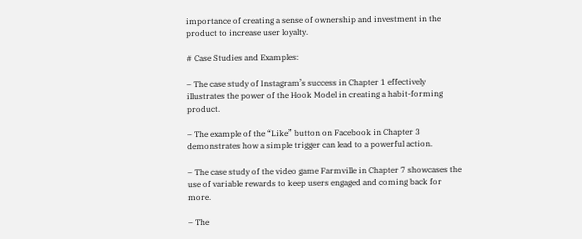importance of creating a sense of ownership and investment in the product to increase user loyalty.

# Case Studies and Examples:

– The case study of Instagram’s success in Chapter 1 effectively illustrates the power of the Hook Model in creating a habit-forming product.

– The example of the “Like” button on Facebook in Chapter 3 demonstrates how a simple trigger can lead to a powerful action.

– The case study of the video game Farmville in Chapter 7 showcases the use of variable rewards to keep users engaged and coming back for more.

– The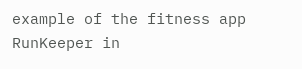example of the fitness app RunKeeper in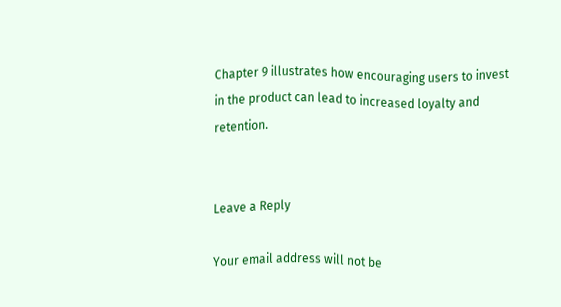Chapter 9 illustrates how encouraging users to invest in the product can lead to increased loyalty and retention.


Leave a Reply

Your email address will not be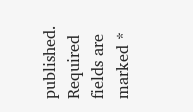published. Required fields are marked *